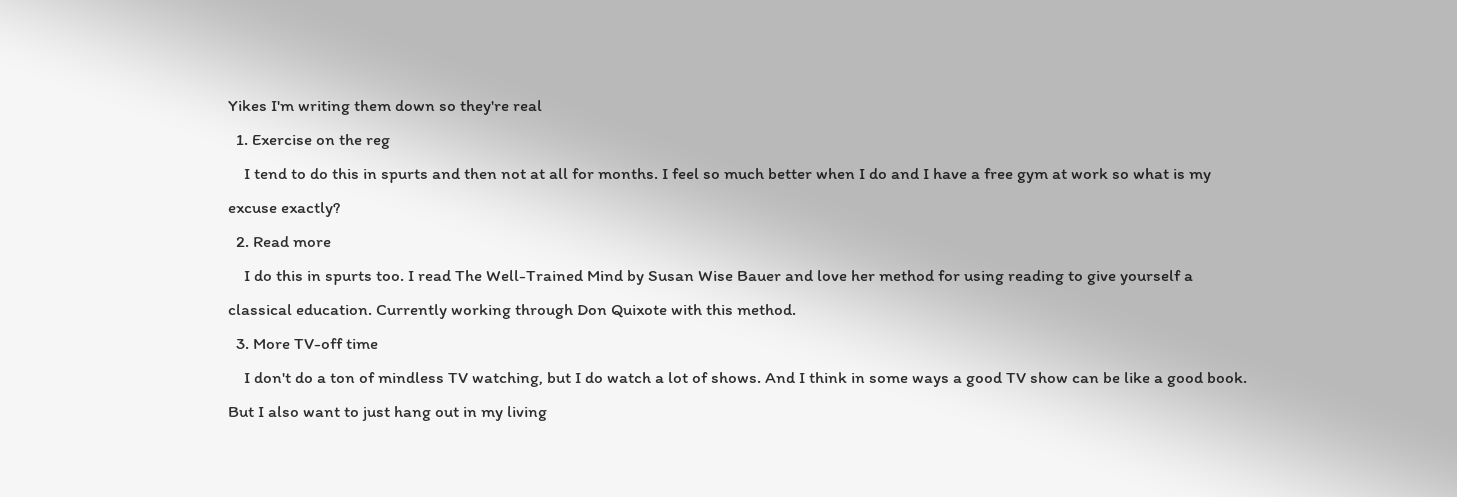Yikes I'm writing them down so they're real
  1. Exercise on the reg
    I tend to do this in spurts and then not at all for months. I feel so much better when I do and I have a free gym at work so what is my excuse exactly?
  2. Read more
    I do this in spurts too. I read The Well-Trained Mind by Susan Wise Bauer and love her method for using reading to give yourself a classical education. Currently working through Don Quixote with this method.
  3. More TV-off time
    I don't do a ton of mindless TV watching, but I do watch a lot of shows. And I think in some ways a good TV show can be like a good book. But I also want to just hang out in my living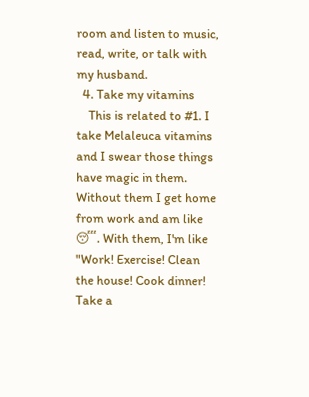room and listen to music, read, write, or talk with my husband.
  4. Take my vitamins
    This is related to #1. I take Melaleuca vitamins and I swear those things have magic in them. Without them I get home from work and am like 😴. With them, I'm like "Work! Exercise! Clean the house! Cook dinner! Take a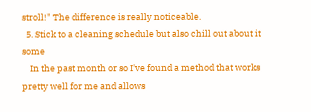stroll!" The difference is really noticeable.
  5. Stick to a cleaning schedule but also chill out about it some
    In the past month or so I've found a method that works pretty well for me and allows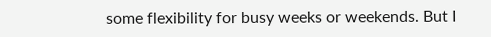some flexibility for busy weeks or weekends. But I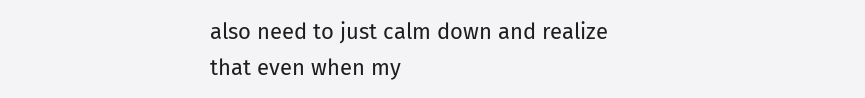also need to just calm down and realize that even when my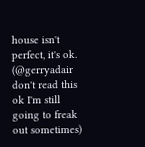house isn't perfect, it's ok. (@gerryadair don't read this ok I'm still going to freak out sometimes)